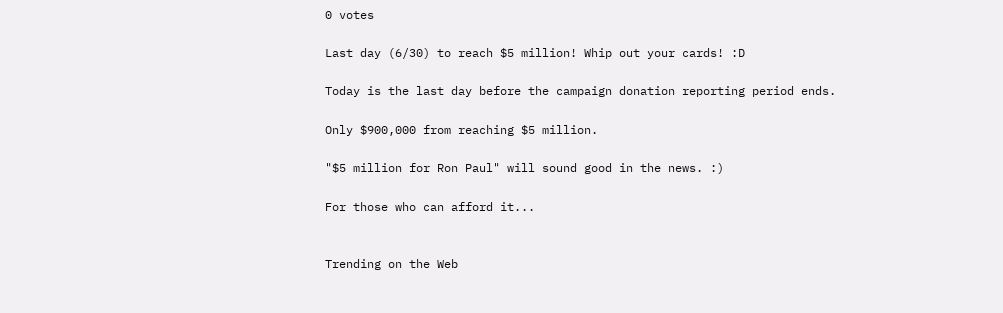0 votes

Last day (6/30) to reach $5 million! Whip out your cards! :D

Today is the last day before the campaign donation reporting period ends.

Only $900,000 from reaching $5 million.

"$5 million for Ron Paul" will sound good in the news. :)

For those who can afford it...


Trending on the Web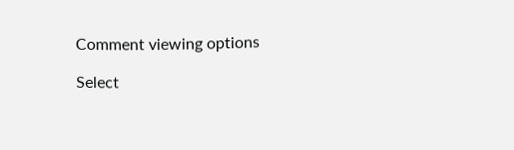Comment viewing options

Select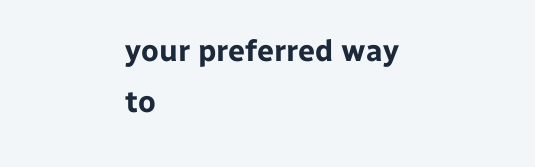your preferred way to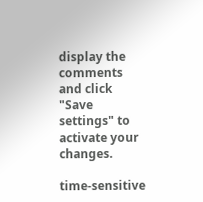display the comments and click "Save settings" to activate your changes.

time-sensitive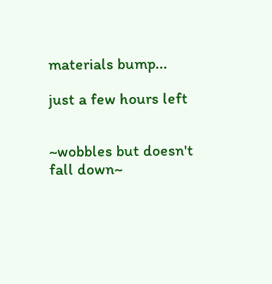materials bump...

just a few hours left


~wobbles but doesn't fall down~